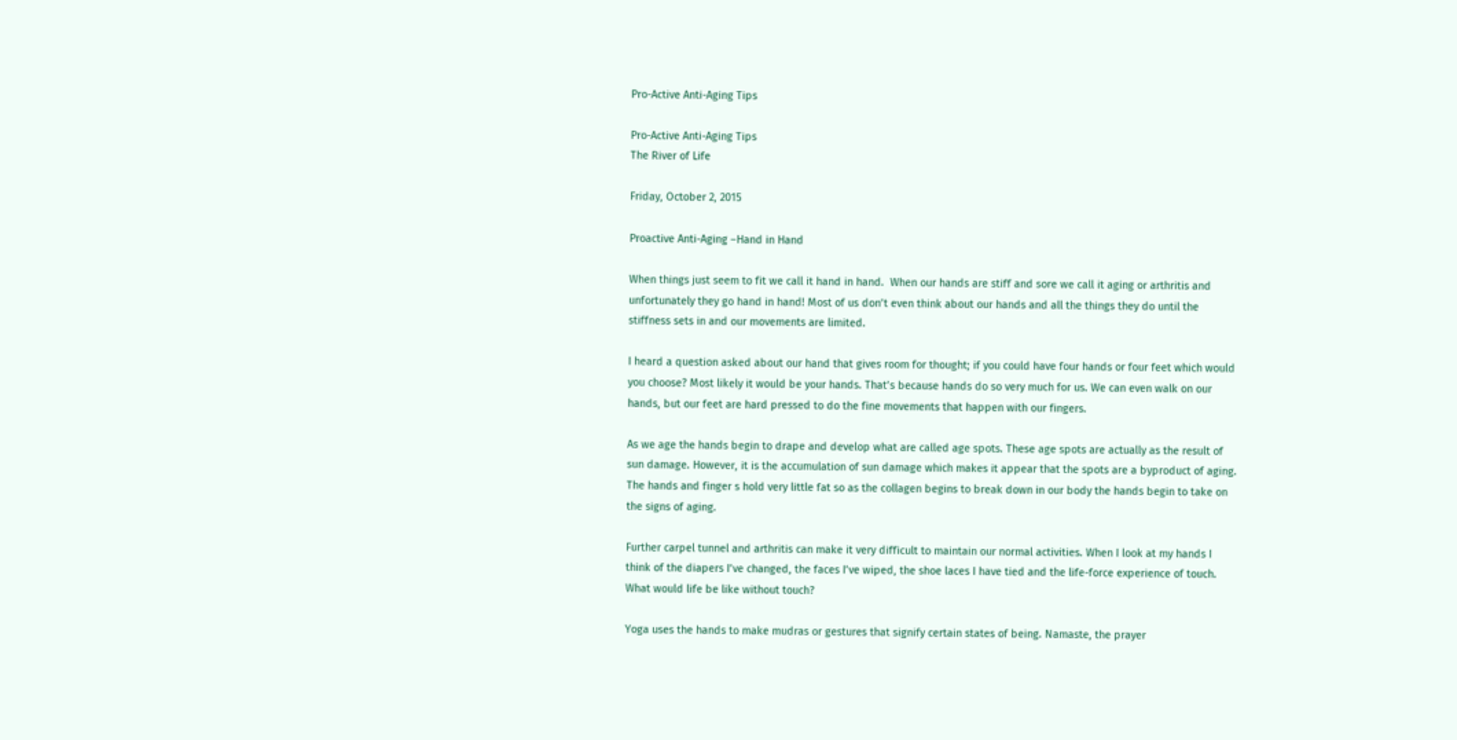Pro-Active Anti-Aging Tips

Pro-Active Anti-Aging Tips
The River of Life

Friday, October 2, 2015

Proactive Anti-Aging –Hand in Hand

When things just seem to fit we call it hand in hand.  When our hands are stiff and sore we call it aging or arthritis and unfortunately they go hand in hand! Most of us don’t even think about our hands and all the things they do until the stiffness sets in and our movements are limited.

I heard a question asked about our hand that gives room for thought; if you could have four hands or four feet which would you choose? Most likely it would be your hands. That’s because hands do so very much for us. We can even walk on our hands, but our feet are hard pressed to do the fine movements that happen with our fingers.

As we age the hands begin to drape and develop what are called age spots. These age spots are actually as the result of sun damage. However, it is the accumulation of sun damage which makes it appear that the spots are a byproduct of aging. The hands and finger s hold very little fat so as the collagen begins to break down in our body the hands begin to take on the signs of aging.

Further carpel tunnel and arthritis can make it very difficult to maintain our normal activities. When I look at my hands I think of the diapers I’ve changed, the faces I’ve wiped, the shoe laces I have tied and the life-force experience of touch. What would life be like without touch?

Yoga uses the hands to make mudras or gestures that signify certain states of being. Namaste, the prayer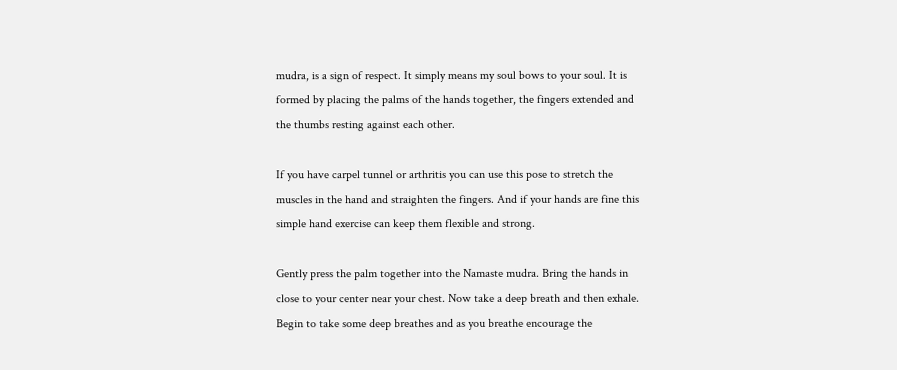mudra, is a sign of respect. It simply means my soul bows to your soul. It is formed by placing the palms of the hands together, the fingers extended and the thumbs resting against each other.

If you have carpel tunnel or arthritis you can use this pose to stretch the muscles in the hand and straighten the fingers. And if your hands are fine this simple hand exercise can keep them flexible and strong.

Gently press the palm together into the Namaste mudra. Bring the hands in close to your center near your chest. Now take a deep breath and then exhale. Begin to take some deep breathes and as you breathe encourage the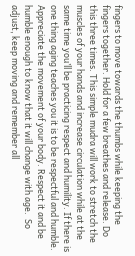fingers to move towards the thumbs while keeping the fingers together. Hold for a few breathes and release. Do this three times. This simple mudra will work to stretch the muscles of your hands and increase circulation while at the same time you’ll be practicing respect and humility. If there is one thing aging teaches you it is to be respectful and humble. Appreciate the movement of your body. Respect it and be humble enough to know that it will change with age.  So adjust, keep moving and remember all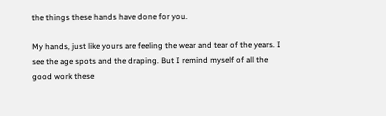the things these hands have done for you.

My hands, just like yours are feeling the wear and tear of the years. I see the age spots and the draping. But I remind myself of all the good work these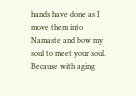hands have done as I move them into Namaste and bow my soul to meet your soul. Because with aging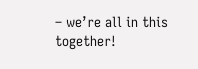– we’re all in this together!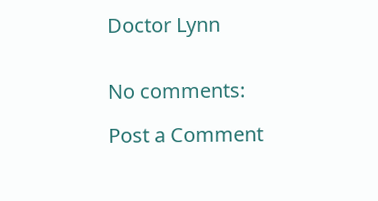Doctor Lynn


No comments:

Post a Comment